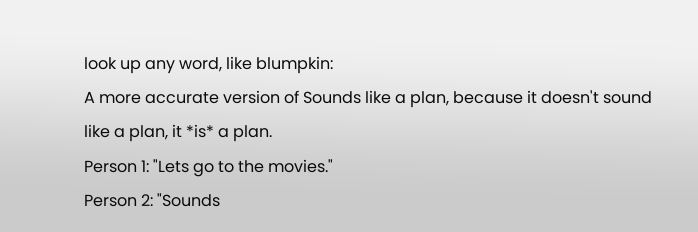look up any word, like blumpkin:
A more accurate version of Sounds like a plan, because it doesn't sound like a plan, it *is* a plan.
Person 1: "Lets go to the movies."
Person 2: "Sounds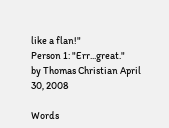like a flan!"
Person 1: "Err...great."
by Thomas Christian April 30, 2008

Words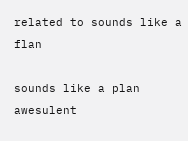related to sounds like a flan

sounds like a plan awesulent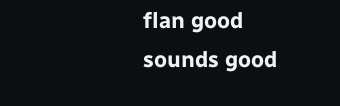flan good sounds good